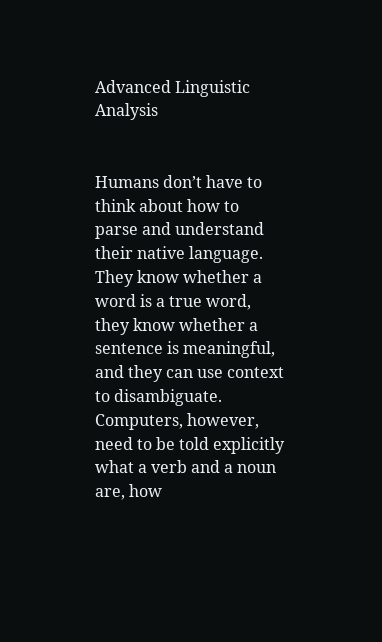Advanced Linguistic Analysis


Humans don’t have to think about how to parse and understand their native language. They know whether a word is a true word, they know whether a sentence is meaningful, and they can use context to disambiguate. Computers, however, need to be told explicitly what a verb and a noun are, how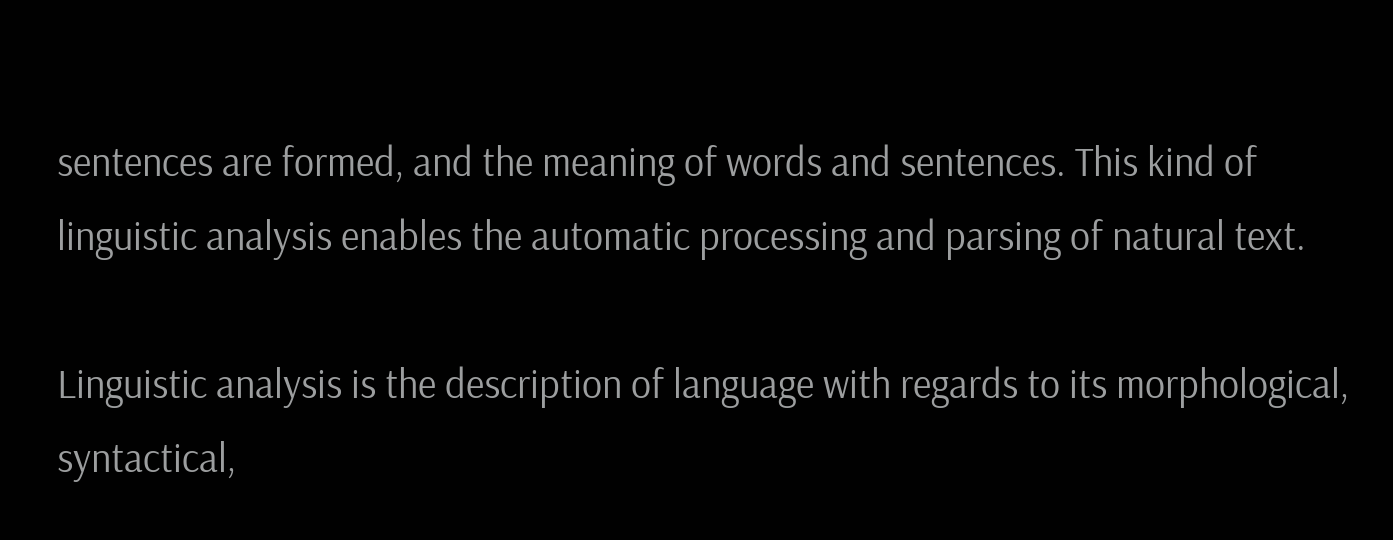sentences are formed, and the meaning of words and sentences. This kind of linguistic analysis enables the automatic processing and parsing of natural text.

Linguistic analysis is the description of language with regards to its morphological, syntactical,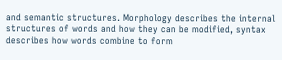and semantic structures. Morphology describes the internal structures of words and how they can be modified, syntax describes how words combine to form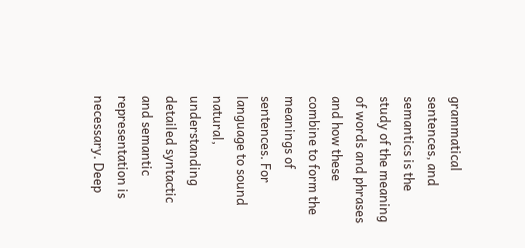grammatical sentences, and semantics is the study of the meaning of words and phrases and how these combine to form the meanings of sentences. For language to sound natural, understanding detailed syntactic and semantic representation is necessary. Deep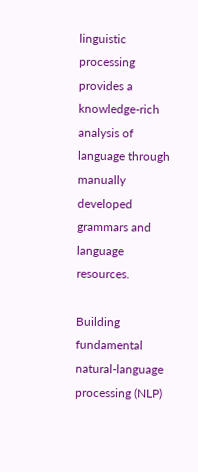linguistic processing provides a knowledge-rich analysis of language through manually developed grammars and language resources.

Building fundamental natural-language processing (NLP)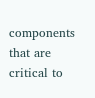components that are critical to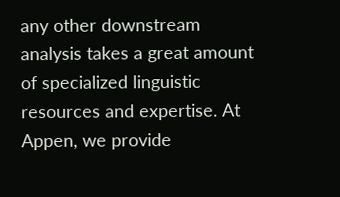any other downstream analysis takes a great amount of specialized linguistic resources and expertise. At Appen, we provide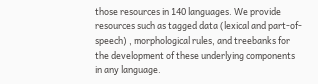those resources in 140 languages. We provide resources such as tagged data (lexical and part-of-speech) , morphological rules, and treebanks for the development of these underlying components in any language.